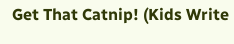Get That Catnip! (Kids Write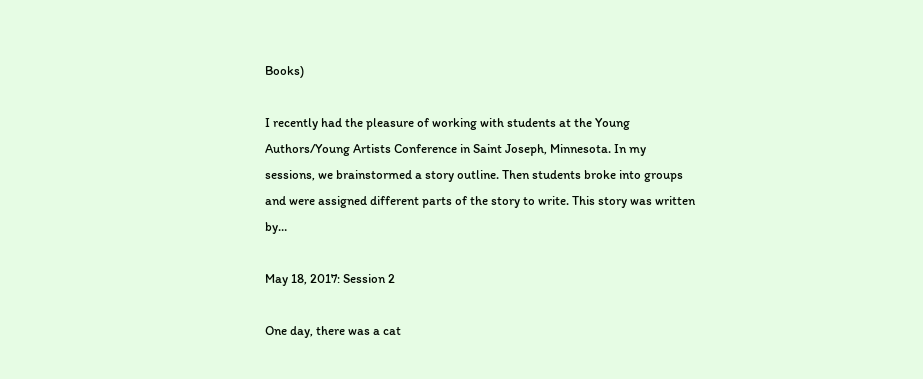Books)

I recently had the pleasure of working with students at the Young Authors/Young Artists Conference in Saint Joseph, Minnesota. In my sessions, we brainstormed a story outline. Then students broke into groups and were assigned different parts of the story to write. This story was written by…

May 18, 2017: Session 2

One day, there was a cat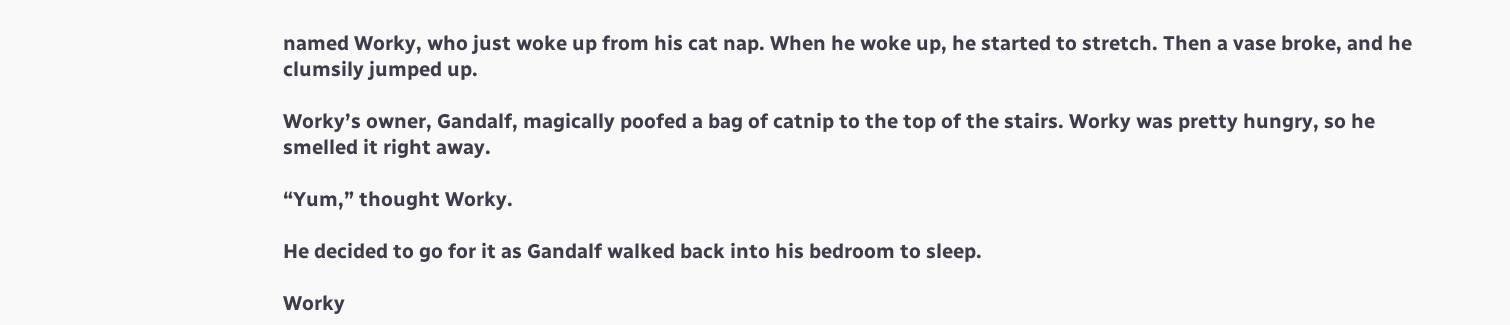named Worky, who just woke up from his cat nap. When he woke up, he started to stretch. Then a vase broke, and he clumsily jumped up.

Worky’s owner, Gandalf, magically poofed a bag of catnip to the top of the stairs. Worky was pretty hungry, so he smelled it right away.

“Yum,” thought Worky.

He decided to go for it as Gandalf walked back into his bedroom to sleep.

Worky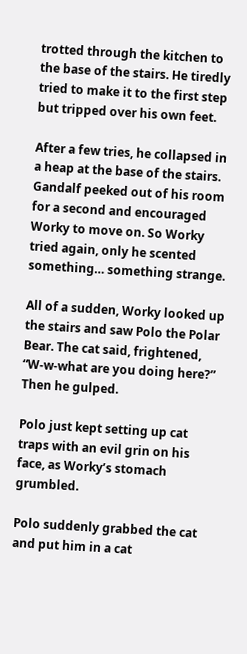trotted through the kitchen to the base of the stairs. He tiredly tried to make it to the first step but tripped over his own feet.

After a few tries, he collapsed in a heap at the base of the stairs. Gandalf peeked out of his room for a second and encouraged Worky to move on. So Worky tried again, only he scented something… something strange.

All of a sudden, Worky looked up the stairs and saw Polo the Polar Bear. The cat said, frightened, “W-w-what are you doing here?” Then he gulped.

Polo just kept setting up cat traps with an evil grin on his face, as Worky’s stomach grumbled.

Polo suddenly grabbed the cat and put him in a cat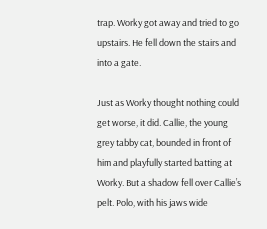trap. Worky got away and tried to go upstairs. He fell down the stairs and into a gate.

Just as Worky thought nothing could get worse, it did. Callie, the young grey tabby cat, bounded in front of him and playfully started batting at Worky. But a shadow fell over Callie’s pelt. Polo, with his jaws wide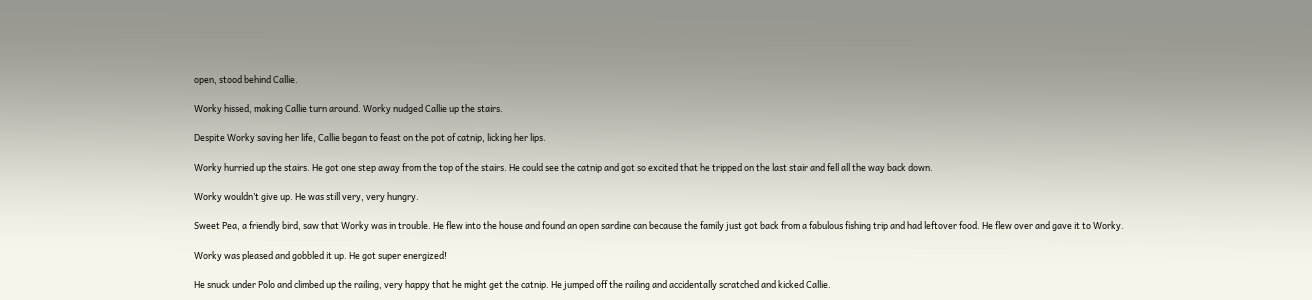open, stood behind Callie.

Worky hissed, making Callie turn around. Worky nudged Callie up the stairs.

Despite Worky saving her life, Callie began to feast on the pot of catnip, licking her lips.

Worky hurried up the stairs. He got one step away from the top of the stairs. He could see the catnip and got so excited that he tripped on the last stair and fell all the way back down.

Worky wouldn’t give up. He was still very, very hungry.

Sweet Pea, a friendly bird, saw that Worky was in trouble. He flew into the house and found an open sardine can because the family just got back from a fabulous fishing trip and had leftover food. He flew over and gave it to Worky.

Worky was pleased and gobbled it up. He got super energized!

He snuck under Polo and climbed up the railing, very happy that he might get the catnip. He jumped off the railing and accidentally scratched and kicked Callie.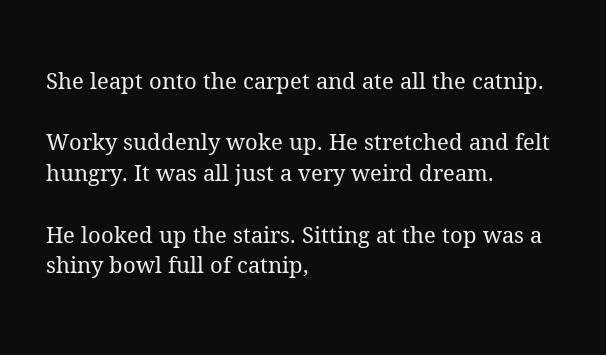She leapt onto the carpet and ate all the catnip.

Worky suddenly woke up. He stretched and felt hungry. It was all just a very weird dream.

He looked up the stairs. Sitting at the top was a shiny bowl full of catnip,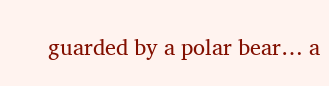guarded by a polar bear… a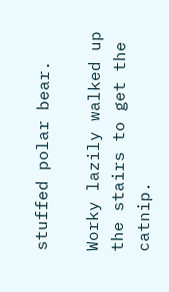stuffed polar bear.

Worky lazily walked up the stairs to get the catnip.